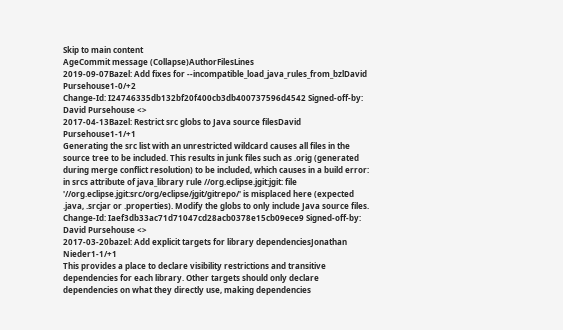Skip to main content
AgeCommit message (Collapse)AuthorFilesLines
2019-09-07Bazel: Add fixes for --incompatible_load_java_rules_from_bzlDavid Pursehouse1-0/+2
Change-Id: I24746335db132bf20f400cb3db400737596d4542 Signed-off-by: David Pursehouse <>
2017-04-13Bazel: Restrict src globs to Java source filesDavid Pursehouse1-1/+1
Generating the src list with an unrestricted wildcard causes all files in the source tree to be included. This results in junk files such as .orig (generated during merge conflict resolution) to be included, which causes in a build error: in srcs attribute of java_library rule //org.eclipse.jgit:jgit: file '//org.eclipse.jgit:src/org/eclipse/jgit/gitrepo/' is misplaced here (expected .java, .srcjar or .properties). Modify the globs to only include Java source files. Change-Id: Iaef3db33ac71d71047cd28acb0378e15cb09ece9 Signed-off-by: David Pursehouse <>
2017-03-20bazel: Add explicit targets for library dependenciesJonathan Nieder1-1/+1
This provides a place to declare visibility restrictions and transitive dependencies for each library. Other targets should only declare dependencies on what they directly use, making dependencies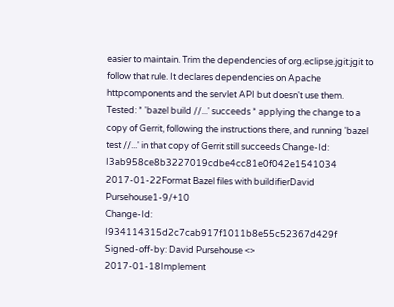easier to maintain. Trim the dependencies of org.eclipse.jgit:jgit to follow that rule. It declares dependencies on Apache httpcomponents and the servlet API but doesn't use them. Tested: * 'bazel build //...' succeeds * applying the change to a copy of Gerrit, following the instructions there, and running 'bazel test //...' in that copy of Gerrit still succeeds Change-Id: I3ab958ce8b3227019cdbe4cc81e0f042e1541034
2017-01-22Format Bazel files with buildifierDavid Pursehouse1-9/+10
Change-Id: I934114315d2c7cab917f1011b8e55c52367d429f Signed-off-by: David Pursehouse <>
2017-01-18Implement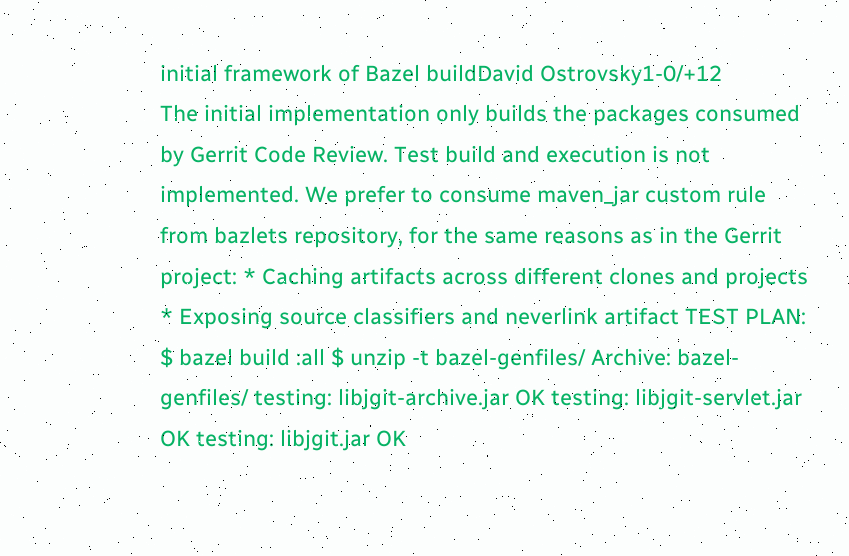initial framework of Bazel buildDavid Ostrovsky1-0/+12
The initial implementation only builds the packages consumed by Gerrit Code Review. Test build and execution is not implemented. We prefer to consume maven_jar custom rule from bazlets repository, for the same reasons as in the Gerrit project: * Caching artifacts across different clones and projects * Exposing source classifiers and neverlink artifact TEST PLAN: $ bazel build :all $ unzip -t bazel-genfiles/ Archive: bazel-genfiles/ testing: libjgit-archive.jar OK testing: libjgit-servlet.jar OK testing: libjgit.jar OK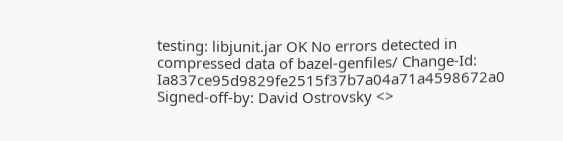testing: libjunit.jar OK No errors detected in compressed data of bazel-genfiles/ Change-Id: Ia837ce95d9829fe2515f37b7a04a71a4598672a0 Signed-off-by: David Ostrovsky <>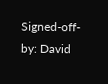Signed-off-by: David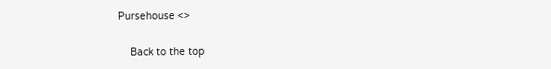Pursehouse <>

    Back to the top